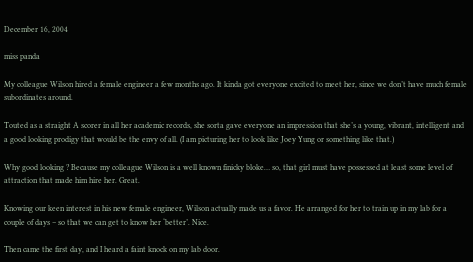December 16, 2004

miss panda

My colleague Wilson hired a female engineer a few months ago. It kinda got everyone excited to meet her, since we don’t have much female subordinates around.

Touted as a straight A scorer in all her academic records, she sorta gave everyone an impression that she’s a young, vibrant, intelligent and a good looking prodigy that would be the envy of all. (I am picturing her to look like Joey Yung or something like that.)

Why good looking ? Because my colleague Wilson is a well known finicky bloke… so, that girl must have possessed at least some level of attraction that made him hire her. Great.

Knowing our keen interest in his new female engineer, Wilson actually made us a favor. He arranged for her to train up in my lab for a couple of days – so that we can get to know her ‘better’. Nice.

Then came the first day, and I heard a faint knock on my lab door.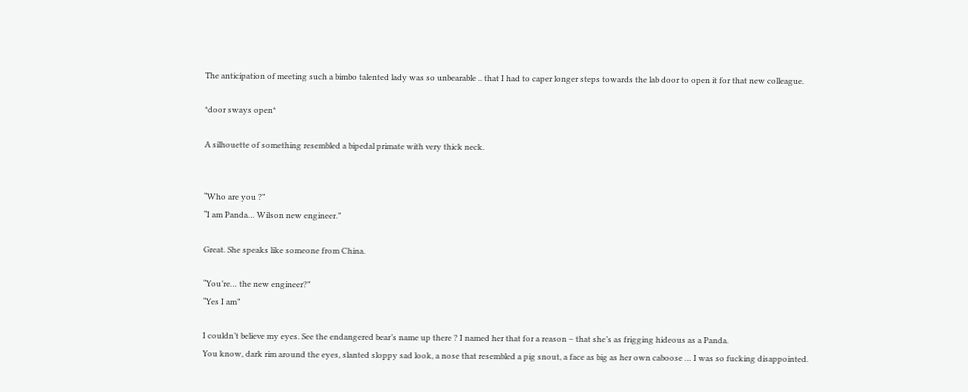The anticipation of meeting such a bimbo talented lady was so unbearable .. that I had to caper longer steps towards the lab door to open it for that new colleague.

*door sways open*

A silhouette of something resembled a bipedal primate with very thick neck.


“Who are you ?”
“I am Panda… Wilson new engineer.”

Great. She speaks like someone from China.

“You’re… the new engineer?”
“Yes I am”

I couldn’t believe my eyes. See the endangered bear’s name up there ? I named her that for a reason – that she’s as frigging hideous as a Panda.
You know, dark rim around the eyes, slanted sloppy sad look, a nose that resembled a pig snout, a face as big as her own caboose … I was so fucking disappointed.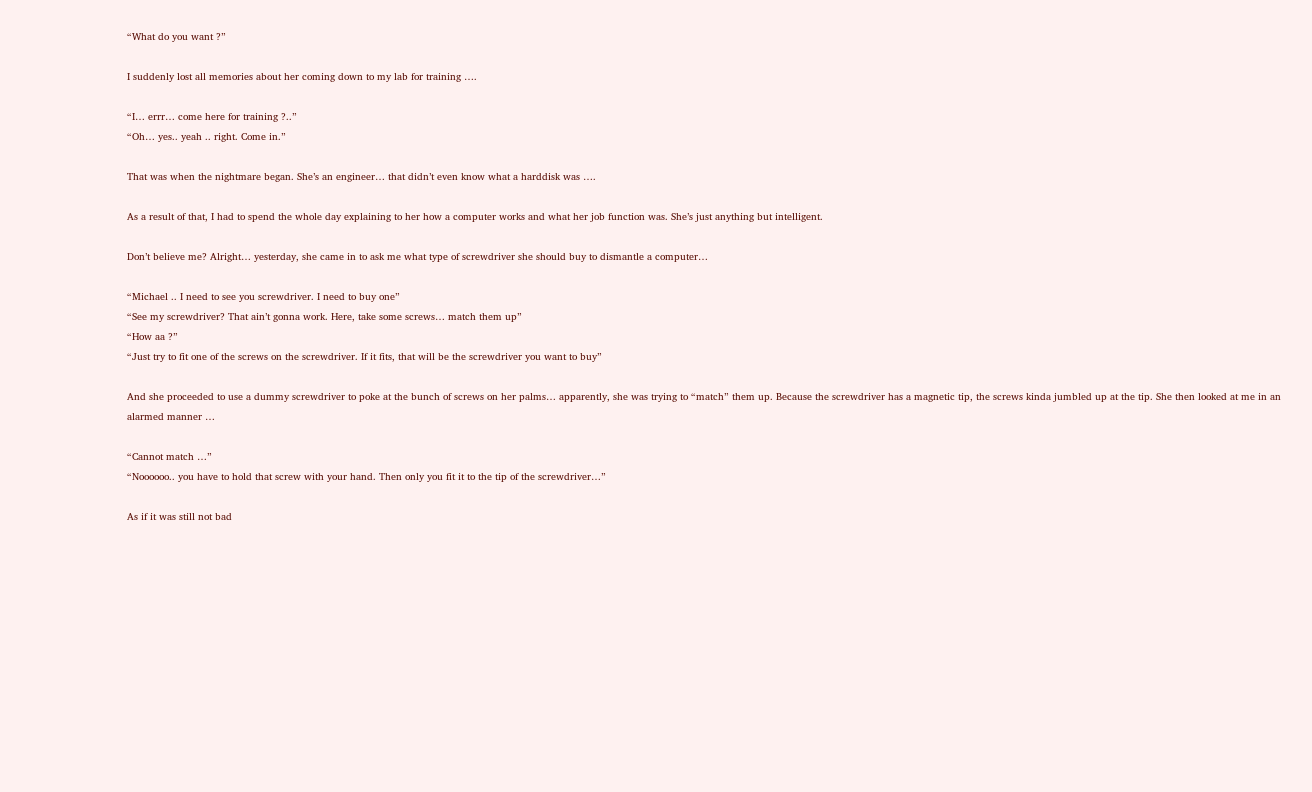“What do you want ?”

I suddenly lost all memories about her coming down to my lab for training ….

“I… errr… come here for training ?..”
“Oh… yes.. yeah .. right. Come in.”

That was when the nightmare began. She’s an engineer… that didn’t even know what a harddisk was ….

As a result of that, I had to spend the whole day explaining to her how a computer works and what her job function was. She’s just anything but intelligent.

Don’t believe me? Alright… yesterday, she came in to ask me what type of screwdriver she should buy to dismantle a computer…

“Michael .. I need to see you screwdriver. I need to buy one”
“See my screwdriver? That ain’t gonna work. Here, take some screws… match them up”
“How aa ?”
“Just try to fit one of the screws on the screwdriver. If it fits, that will be the screwdriver you want to buy”

And she proceeded to use a dummy screwdriver to poke at the bunch of screws on her palms… apparently, she was trying to “match” them up. Because the screwdriver has a magnetic tip, the screws kinda jumbled up at the tip. She then looked at me in an alarmed manner …

“Cannot match …”
“Noooooo.. you have to hold that screw with your hand. Then only you fit it to the tip of the screwdriver…”

As if it was still not bad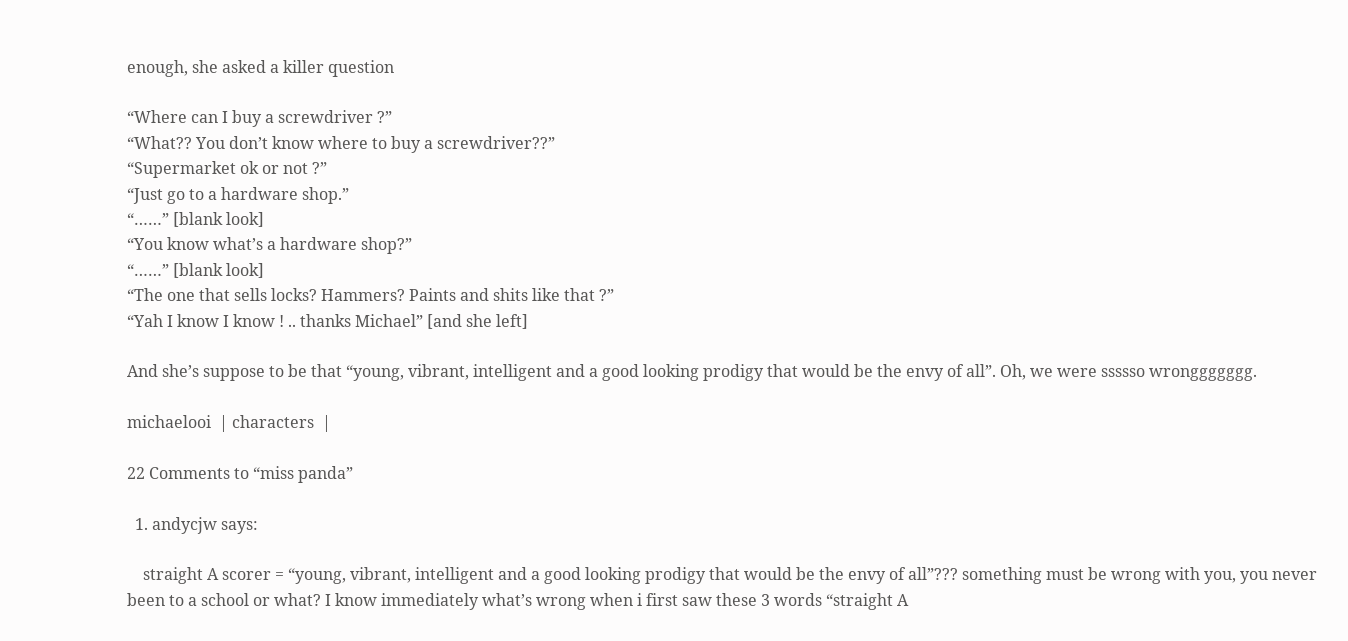enough, she asked a killer question

“Where can I buy a screwdriver ?”
“What?? You don’t know where to buy a screwdriver??”
“Supermarket ok or not ?”
“Just go to a hardware shop.”
“……” [blank look]
“You know what’s a hardware shop?”
“……” [blank look]
“The one that sells locks? Hammers? Paints and shits like that ?”
“Yah I know I know ! .. thanks Michael” [and she left]

And she’s suppose to be that “young, vibrant, intelligent and a good looking prodigy that would be the envy of all”. Oh, we were ssssso wronggggggg.

michaelooi  | characters  |

22 Comments to “miss panda”

  1. andycjw says:

    straight A scorer = “young, vibrant, intelligent and a good looking prodigy that would be the envy of all”??? something must be wrong with you, you never been to a school or what? I know immediately what’s wrong when i first saw these 3 words “straight A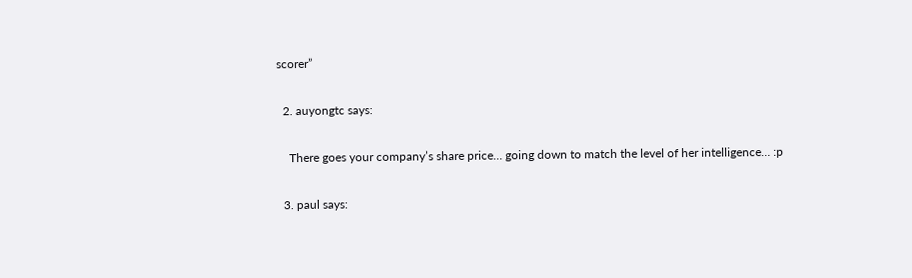scorer”

  2. auyongtc says:

    There goes your company’s share price… going down to match the level of her intelligence… :p

  3. paul says: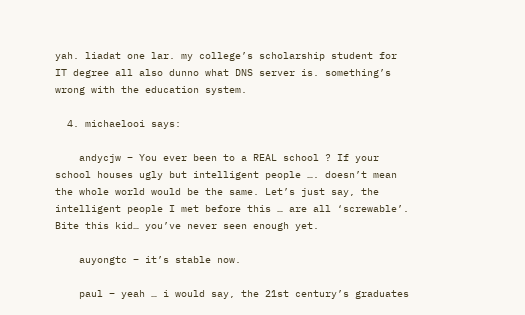yah. liadat one lar. my college’s scholarship student for IT degree all also dunno what DNS server is. something’s wrong with the education system.

  4. michaelooi says:

    andycjw – You ever been to a REAL school ? If your school houses ugly but intelligent people …. doesn’t mean the whole world would be the same. Let’s just say, the intelligent people I met before this … are all ‘screwable’. Bite this kid… you’ve never seen enough yet.

    auyongtc – it’s stable now.

    paul – yeah … i would say, the 21st century’s graduates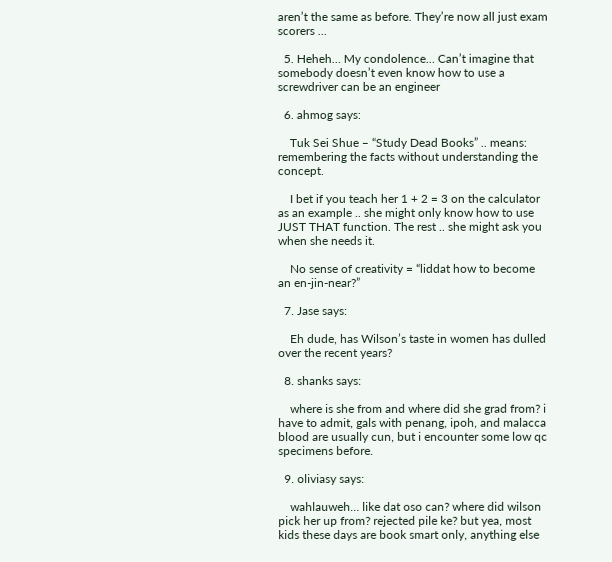aren’t the same as before. They’re now all just exam scorers …

  5. Heheh… My condolence… Can’t imagine that somebody doesn’t even know how to use a screwdriver can be an engineer

  6. ahmog says:

    Tuk Sei Shue – “Study Dead Books” .. means: remembering the facts without understanding the concept.

    I bet if you teach her 1 + 2 = 3 on the calculator as an example .. she might only know how to use JUST THAT function. The rest .. she might ask you when she needs it.

    No sense of creativity = “liddat how to become an en-jin-near?”

  7. Jase says:

    Eh dude, has Wilson’s taste in women has dulled over the recent years?

  8. shanks says:

    where is she from and where did she grad from? i have to admit, gals with penang, ipoh, and malacca blood are usually cun, but i encounter some low qc specimens before.

  9. oliviasy says:

    wahlauweh… like dat oso can? where did wilson pick her up from? rejected pile ke? but yea, most kids these days are book smart only, anything else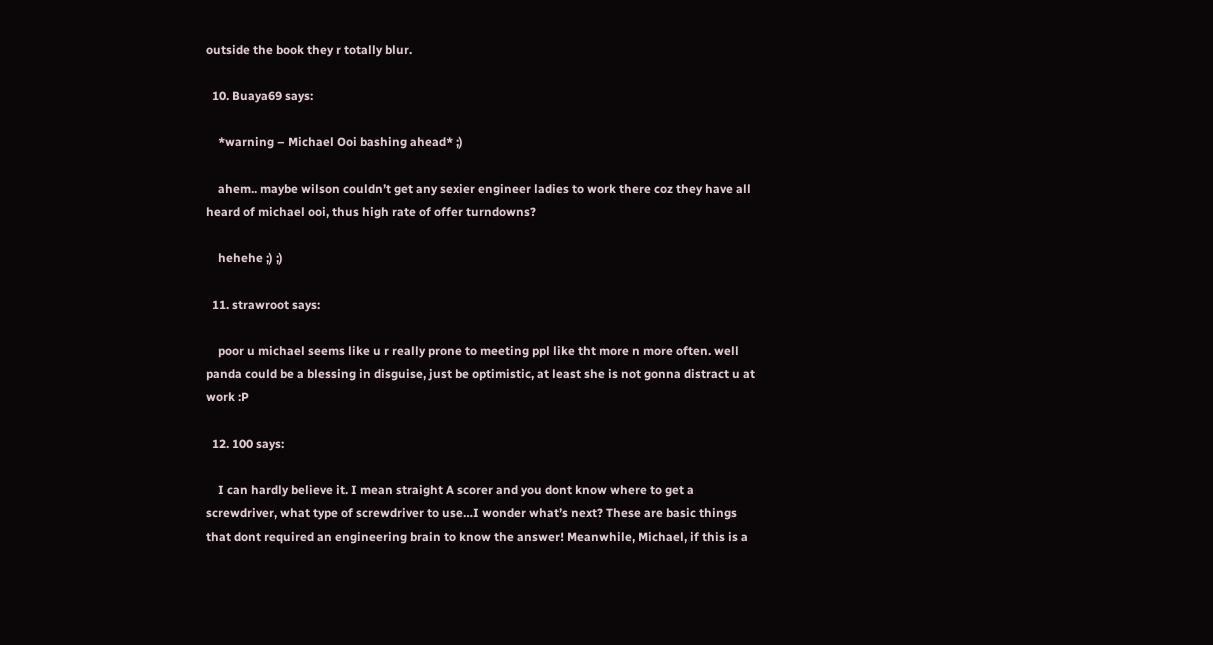outside the book they r totally blur.

  10. Buaya69 says:

    *warning – Michael Ooi bashing ahead* ;)

    ahem.. maybe wilson couldn’t get any sexier engineer ladies to work there coz they have all heard of michael ooi, thus high rate of offer turndowns?

    hehehe ;) ;)

  11. strawroot says:

    poor u michael seems like u r really prone to meeting ppl like tht more n more often. well panda could be a blessing in disguise, just be optimistic, at least she is not gonna distract u at work :P

  12. 100 says:

    I can hardly believe it. I mean straight A scorer and you dont know where to get a screwdriver, what type of screwdriver to use…I wonder what’s next? These are basic things that dont required an engineering brain to know the answer! Meanwhile, Michael, if this is a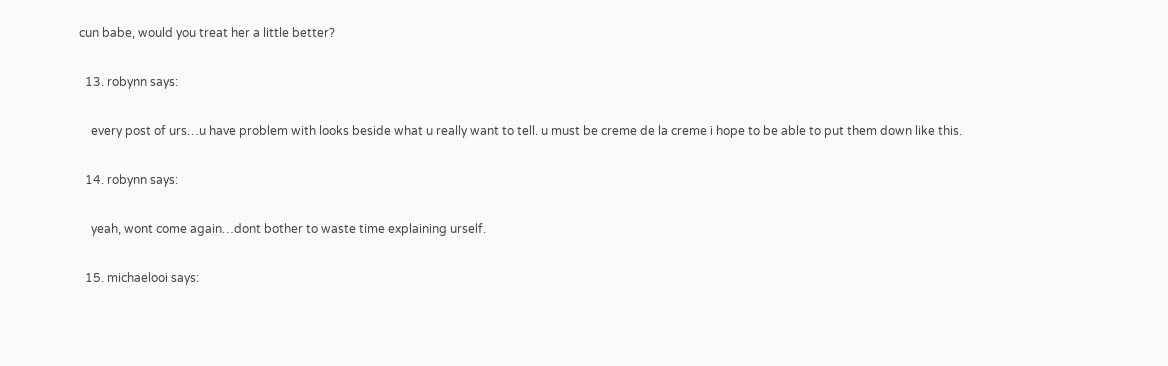cun babe, would you treat her a little better?

  13. robynn says:

    every post of urs…u have problem with looks beside what u really want to tell. u must be creme de la creme i hope to be able to put them down like this.

  14. robynn says:

    yeah, wont come again…dont bother to waste time explaining urself.

  15. michaelooi says: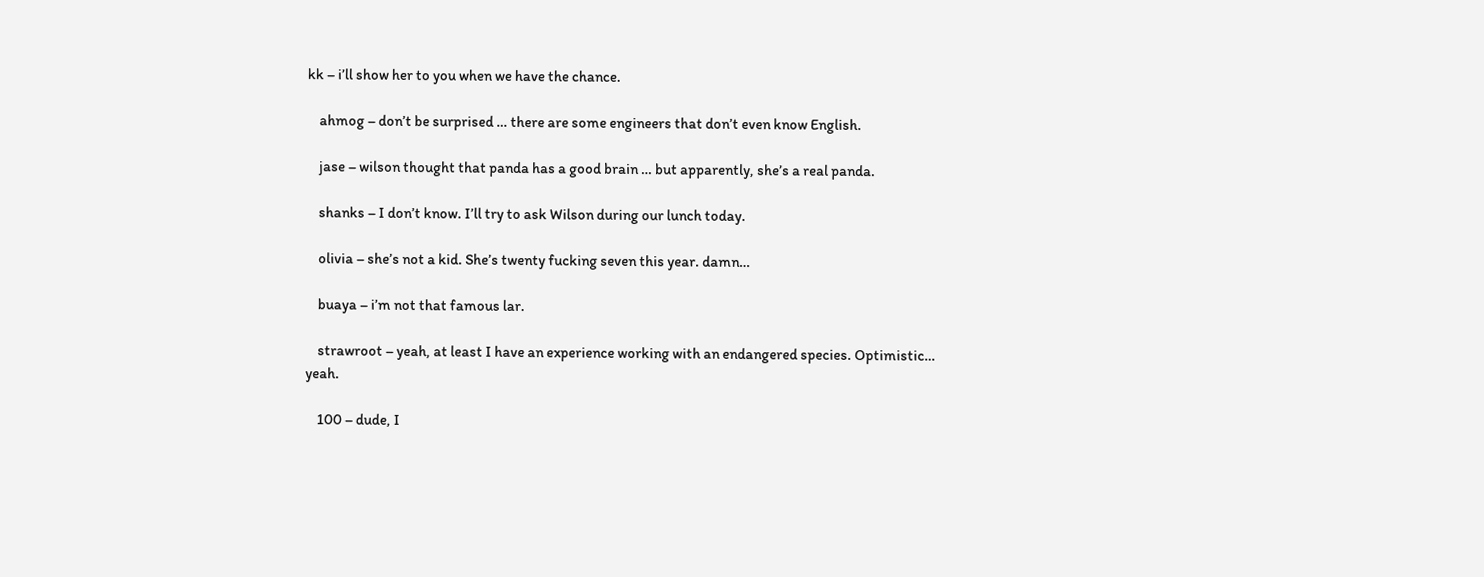kk – i’ll show her to you when we have the chance.

    ahmog – don’t be surprised … there are some engineers that don’t even know English.

    jase – wilson thought that panda has a good brain … but apparently, she’s a real panda.

    shanks – I don’t know. I’ll try to ask Wilson during our lunch today.

    olivia – she’s not a kid. She’s twenty fucking seven this year. damn…

    buaya – i’m not that famous lar.

    strawroot – yeah, at least I have an experience working with an endangered species. Optimistic… yeah.

    100 – dude, I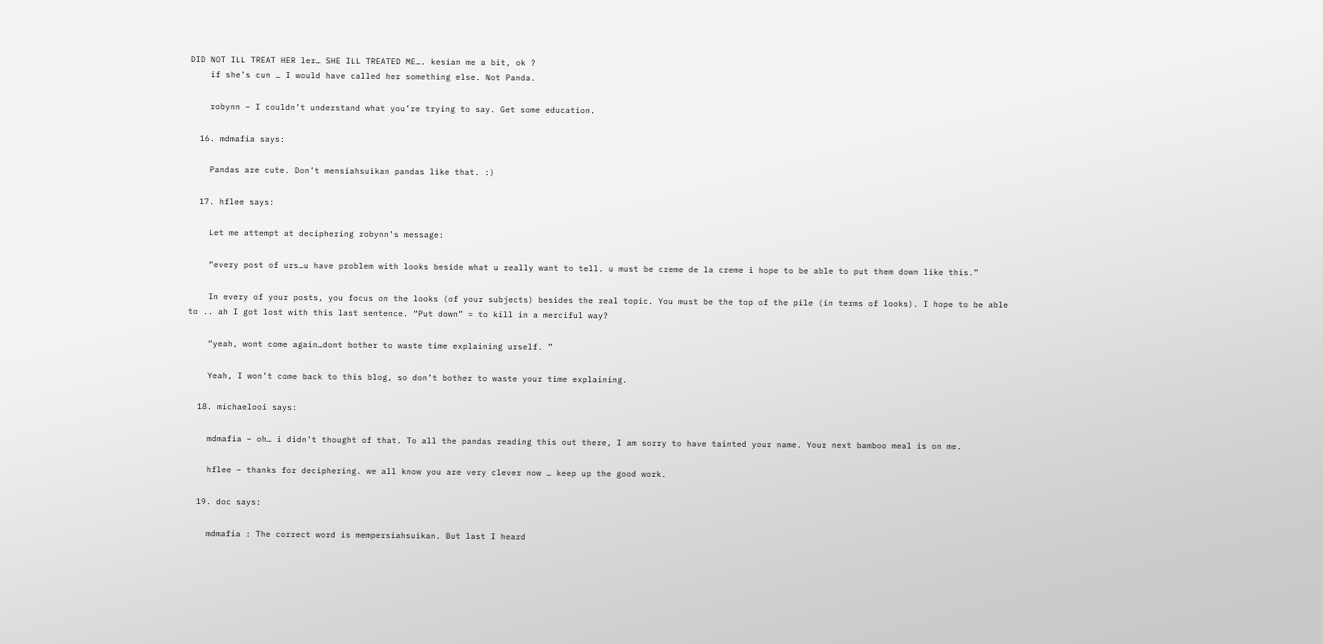DID NOT ILL TREAT HER ler… SHE ILL TREATED ME…. kesian me a bit, ok ?
    if she’s cun … I would have called her something else. Not Panda.

    robynn – I couldn’t understand what you’re trying to say. Get some education.

  16. mdmafia says:

    Pandas are cute. Don’t mensiahsuikan pandas like that. :)

  17. hflee says:

    Let me attempt at deciphering robynn’s message:

    “every post of urs…u have problem with looks beside what u really want to tell. u must be creme de la creme i hope to be able to put them down like this.”

    In every of your posts, you focus on the looks (of your subjects) besides the real topic. You must be the top of the pile (in terms of looks). I hope to be able to .. ah I got lost with this last sentence. “Put down” = to kill in a merciful way?

    “yeah, wont come again…dont bother to waste time explaining urself. ”

    Yeah, I won’t come back to this blog, so don’t bother to waste your time explaining.

  18. michaelooi says:

    mdmafia – oh… i didn’t thought of that. To all the pandas reading this out there, I am sorry to have tainted your name. Your next bamboo meal is on me.

    hflee – thanks for deciphering. we all know you are very clever now … keep up the good work.

  19. doc says:

    mdmafia : The correct word is mempersiahsuikan. But last I heard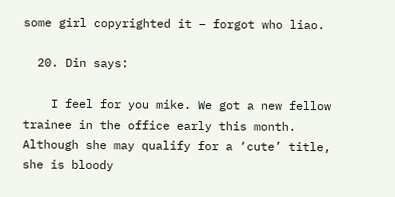some girl copyrighted it – forgot who liao.

  20. Din says:

    I feel for you mike. We got a new fellow trainee in the office early this month. Although she may qualify for a ‘cute’ title, she is bloody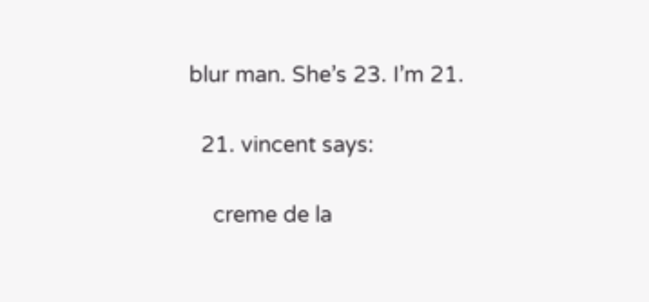blur man. She’s 23. I’m 21.

  21. vincent says:

    creme de la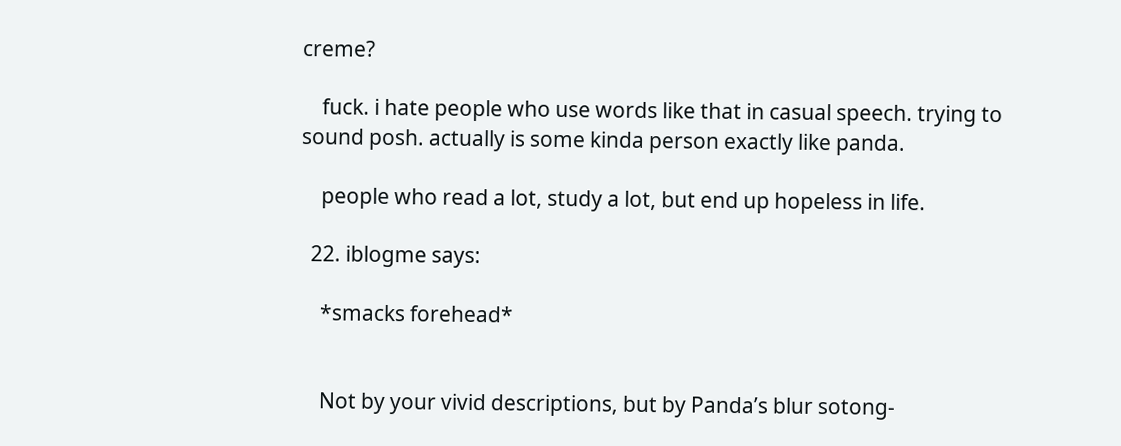creme?

    fuck. i hate people who use words like that in casual speech. trying to sound posh. actually is some kinda person exactly like panda.

    people who read a lot, study a lot, but end up hopeless in life.

  22. iblogme says:

    *smacks forehead*


    Not by your vivid descriptions, but by Panda’s blur sotong-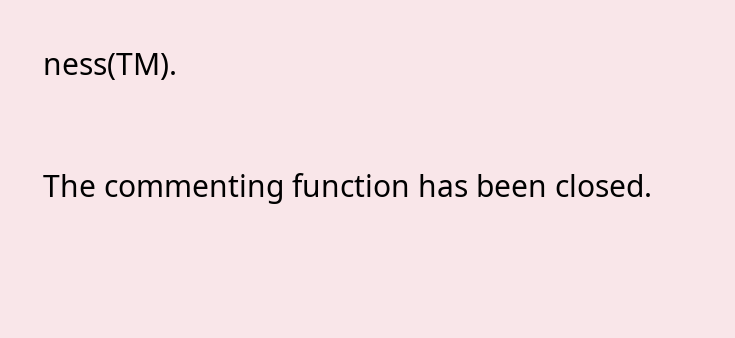ness(TM).

The commenting function has been closed.